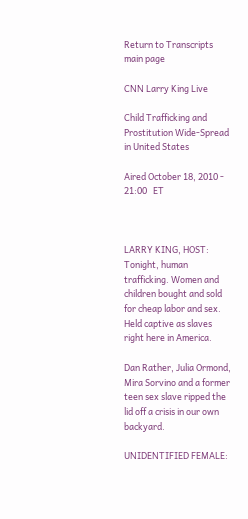Return to Transcripts main page

CNN Larry King Live

Child Trafficking and Prostitution Wide-Spread in United States

Aired October 18, 2010 - 21:00   ET



LARRY KING, HOST: Tonight, human trafficking. Women and children bought and sold for cheap labor and sex. Held captive as slaves right here in America.

Dan Rather, Julia Ormond, Mira Sorvino and a former teen sex slave ripped the lid off a crisis in our own backyard.

UNIDENTIFIED FEMALE: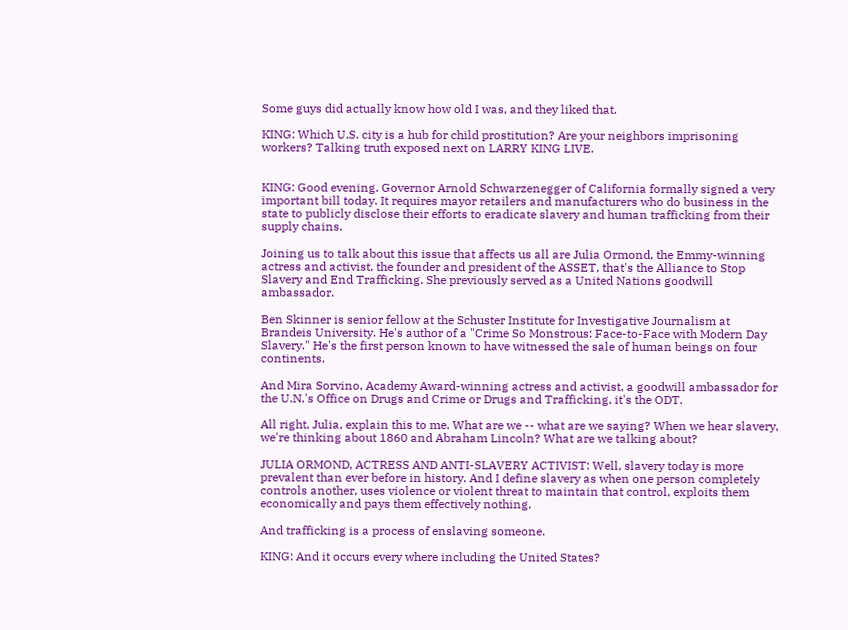Some guys did actually know how old I was, and they liked that.

KING: Which U.S. city is a hub for child prostitution? Are your neighbors imprisoning workers? Talking truth exposed next on LARRY KING LIVE.


KING: Good evening. Governor Arnold Schwarzenegger of California formally signed a very important bill today. It requires mayor retailers and manufacturers who do business in the state to publicly disclose their efforts to eradicate slavery and human trafficking from their supply chains.

Joining us to talk about this issue that affects us all are Julia Ormond, the Emmy-winning actress and activist, the founder and president of the ASSET, that's the Alliance to Stop Slavery and End Trafficking. She previously served as a United Nations goodwill ambassador.

Ben Skinner is senior fellow at the Schuster Institute for Investigative Journalism at Brandeis University. He's author of a "Crime So Monstrous: Face-to-Face with Modern Day Slavery." He's the first person known to have witnessed the sale of human beings on four continents.

And Mira Sorvino, Academy Award-winning actress and activist, a goodwill ambassador for the U.N.'s Office on Drugs and Crime or Drugs and Trafficking, it's the ODT.

All right, Julia, explain this to me. What are we -- what are we saying? When we hear slavery, we're thinking about 1860 and Abraham Lincoln? What are we talking about?

JULIA ORMOND, ACTRESS AND ANTI-SLAVERY ACTIVIST: Well, slavery today is more prevalent than ever before in history. And I define slavery as when one person completely controls another, uses violence or violent threat to maintain that control, exploits them economically and pays them effectively nothing.

And trafficking is a process of enslaving someone.

KING: And it occurs every where including the United States?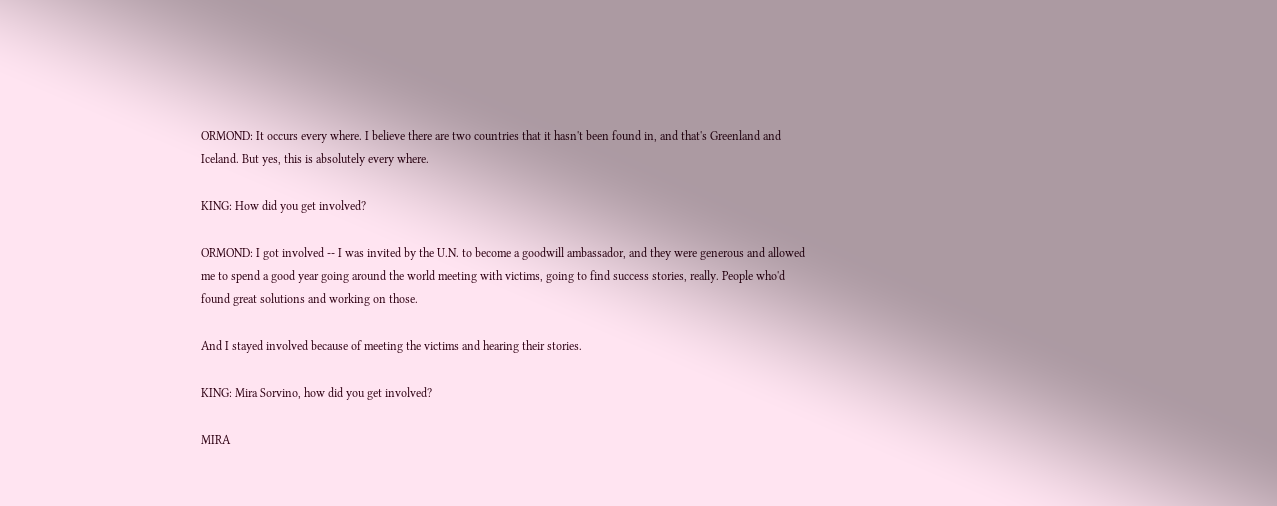ORMOND: It occurs every where. I believe there are two countries that it hasn't been found in, and that's Greenland and Iceland. But yes, this is absolutely every where.

KING: How did you get involved?

ORMOND: I got involved -- I was invited by the U.N. to become a goodwill ambassador, and they were generous and allowed me to spend a good year going around the world meeting with victims, going to find success stories, really. People who'd found great solutions and working on those.

And I stayed involved because of meeting the victims and hearing their stories.

KING: Mira Sorvino, how did you get involved?

MIRA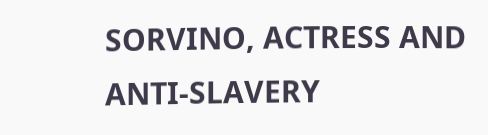SORVINO, ACTRESS AND ANTI-SLAVERY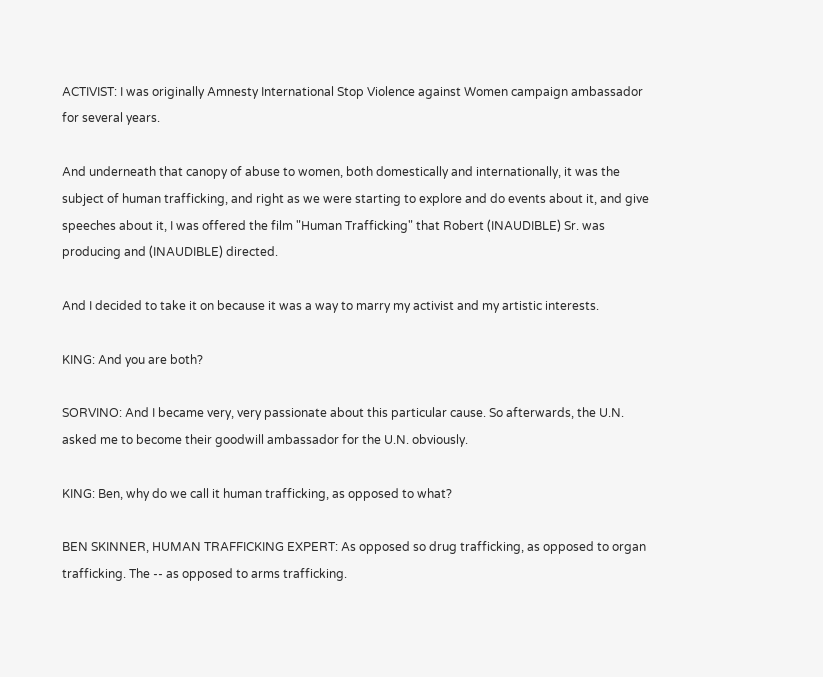ACTIVIST: I was originally Amnesty International Stop Violence against Women campaign ambassador for several years.

And underneath that canopy of abuse to women, both domestically and internationally, it was the subject of human trafficking, and right as we were starting to explore and do events about it, and give speeches about it, I was offered the film "Human Trafficking" that Robert (INAUDIBLE) Sr. was producing and (INAUDIBLE) directed.

And I decided to take it on because it was a way to marry my activist and my artistic interests.

KING: And you are both?

SORVINO: And I became very, very passionate about this particular cause. So afterwards, the U.N. asked me to become their goodwill ambassador for the U.N. obviously.

KING: Ben, why do we call it human trafficking, as opposed to what?

BEN SKINNER, HUMAN TRAFFICKING EXPERT: As opposed so drug trafficking, as opposed to organ trafficking. The -- as opposed to arms trafficking.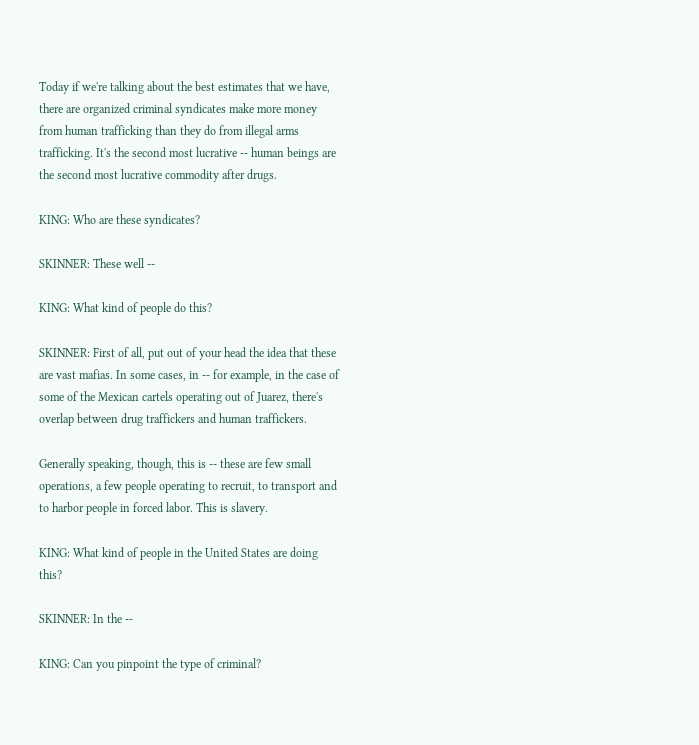Today if we're talking about the best estimates that we have, there are organized criminal syndicates make more money from human trafficking than they do from illegal arms trafficking. It's the second most lucrative -- human beings are the second most lucrative commodity after drugs.

KING: Who are these syndicates?

SKINNER: These well --

KING: What kind of people do this?

SKINNER: First of all, put out of your head the idea that these are vast mafias. In some cases, in -- for example, in the case of some of the Mexican cartels operating out of Juarez, there's overlap between drug traffickers and human traffickers.

Generally speaking, though, this is -- these are few small operations, a few people operating to recruit, to transport and to harbor people in forced labor. This is slavery.

KING: What kind of people in the United States are doing this?

SKINNER: In the --

KING: Can you pinpoint the type of criminal?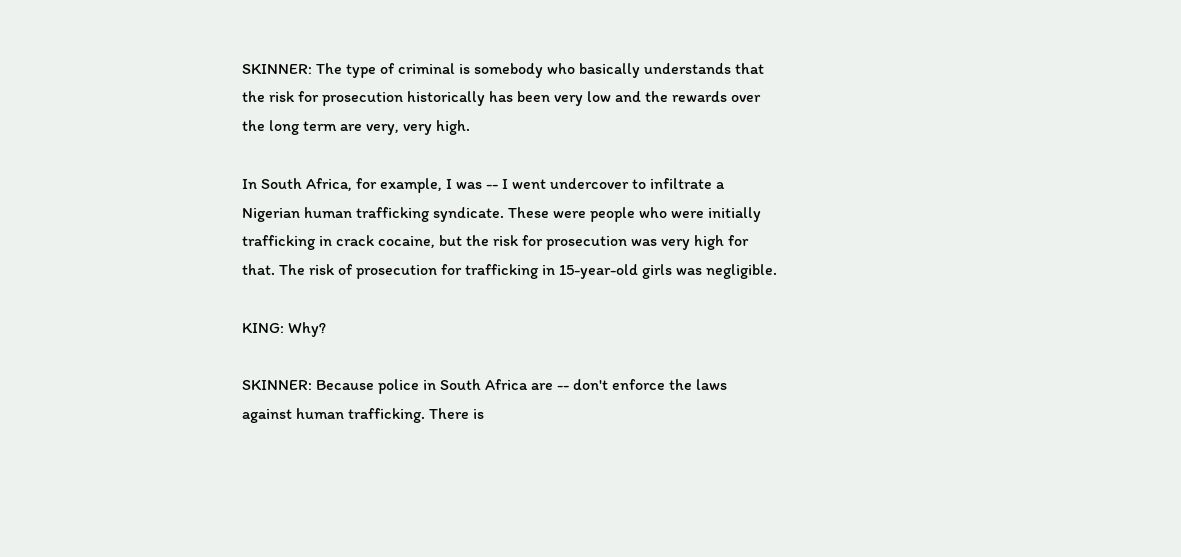SKINNER: The type of criminal is somebody who basically understands that the risk for prosecution historically has been very low and the rewards over the long term are very, very high.

In South Africa, for example, I was -- I went undercover to infiltrate a Nigerian human trafficking syndicate. These were people who were initially trafficking in crack cocaine, but the risk for prosecution was very high for that. The risk of prosecution for trafficking in 15-year-old girls was negligible.

KING: Why?

SKINNER: Because police in South Africa are -- don't enforce the laws against human trafficking. There is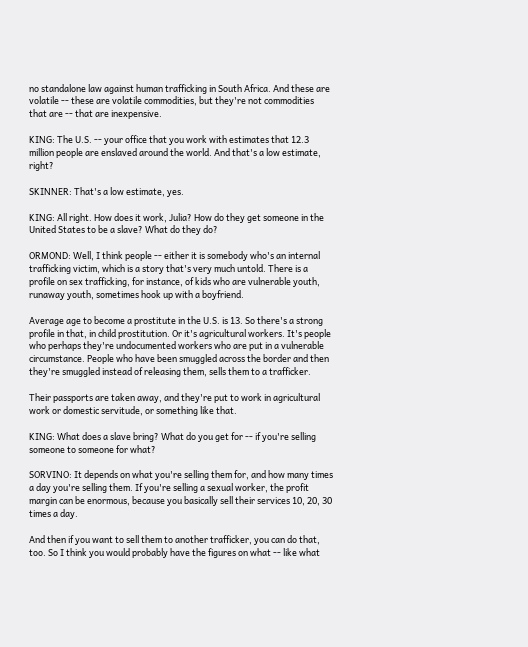no standalone law against human trafficking in South Africa. And these are volatile -- these are volatile commodities, but they're not commodities that are -- that are inexpensive.

KING: The U.S. -- your office that you work with estimates that 12.3 million people are enslaved around the world. And that's a low estimate, right?

SKINNER: That's a low estimate, yes.

KING: All right. How does it work, Julia? How do they get someone in the United States to be a slave? What do they do?

ORMOND: Well, I think people -- either it is somebody who's an internal trafficking victim, which is a story that's very much untold. There is a profile on sex trafficking, for instance, of kids who are vulnerable youth, runaway youth, sometimes hook up with a boyfriend.

Average age to become a prostitute in the U.S. is 13. So there's a strong profile in that, in child prostitution. Or it's agricultural workers. It's people who perhaps they're undocumented workers who are put in a vulnerable circumstance. People who have been smuggled across the border and then they're smuggled instead of releasing them, sells them to a trafficker.

Their passports are taken away, and they're put to work in agricultural work or domestic servitude, or something like that.

KING: What does a slave bring? What do you get for -- if you're selling someone to someone for what?

SORVINO: It depends on what you're selling them for, and how many times a day you're selling them. If you're selling a sexual worker, the profit margin can be enormous, because you basically sell their services 10, 20, 30 times a day.

And then if you want to sell them to another trafficker, you can do that, too. So I think you would probably have the figures on what -- like what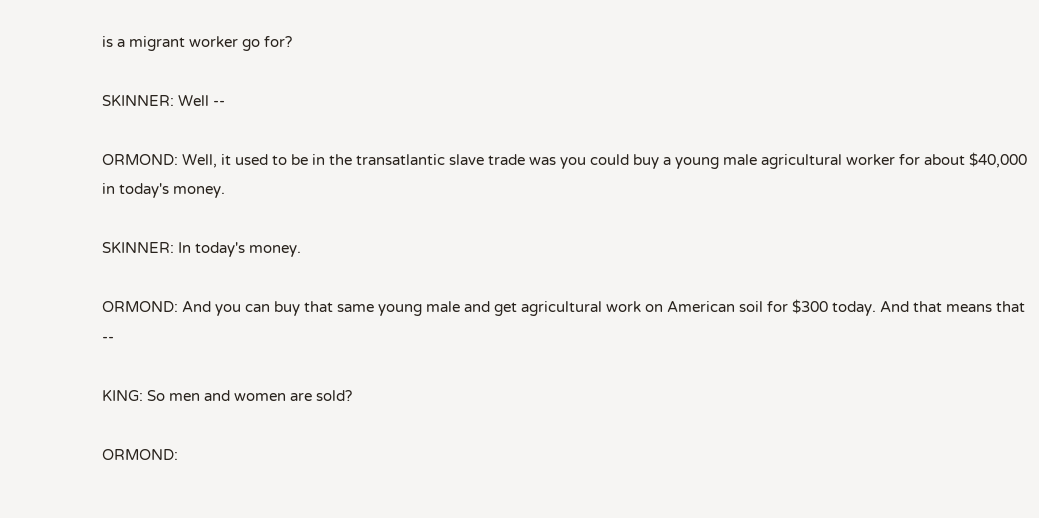is a migrant worker go for?

SKINNER: Well --

ORMOND: Well, it used to be in the transatlantic slave trade was you could buy a young male agricultural worker for about $40,000 in today's money.

SKINNER: In today's money.

ORMOND: And you can buy that same young male and get agricultural work on American soil for $300 today. And that means that --

KING: So men and women are sold?

ORMOND: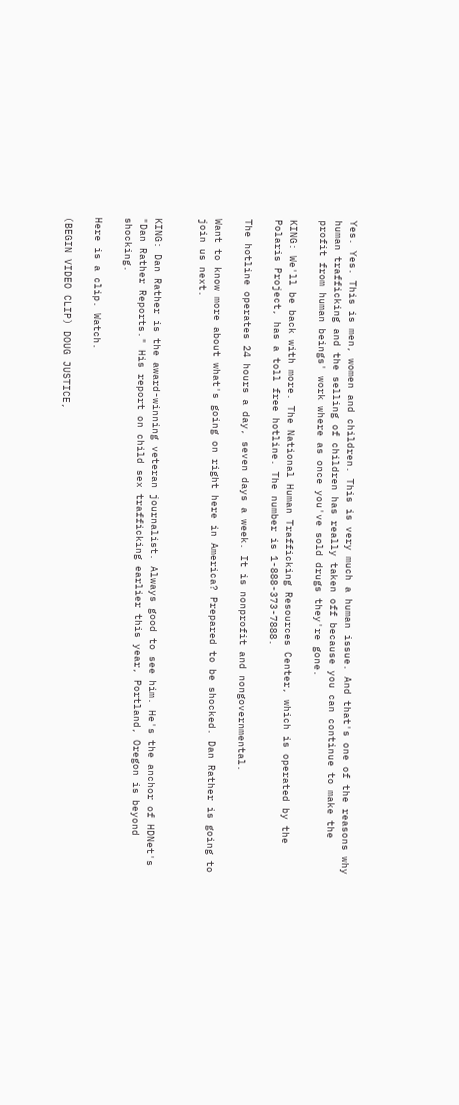Yes. Yes. This is men, women and children. This is very much a human issue. And that's one of the reasons why human trafficking and the selling of children has really taken off because you can continue to make the profit from human beings' work where as once you've sold drugs they're gone.

KING: We'll be back with more. The National Human Trafficking Resources Center, which is operated by the Polaris Project, has a toll free hotline. The number is 1-888-373-7888.

The hotline operates 24 hours a day, seven days a week. It is nonprofit and nongovernmental.

Want to know more about what's going on right here in America? Prepared to be shocked. Dan Rather is going to join us next.


KING: Dan Rather is the award-winning veteran journalist. Always good to see him. He's the anchor of HDNet's "Dan Rather Reports." His report on child sex trafficking earlier this year, Portland, Oregon is beyond shocking.

Here is a clip. Watch.

(BEGIN VIDEO CLIP) DOUG JUSTICE,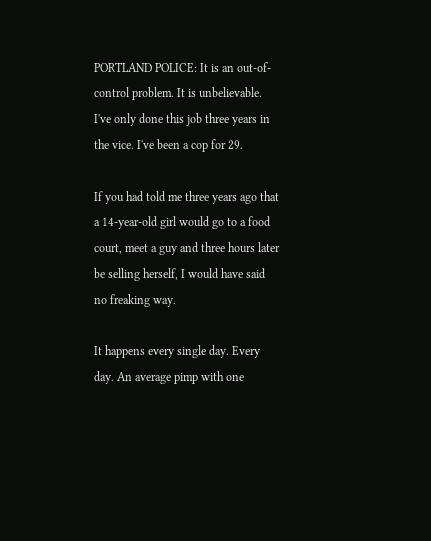PORTLAND POLICE: It is an out-of-control problem. It is unbelievable. I've only done this job three years in the vice. I've been a cop for 29.

If you had told me three years ago that a 14-year-old girl would go to a food court, meet a guy and three hours later be selling herself, I would have said no freaking way.

It happens every single day. Every day. An average pimp with one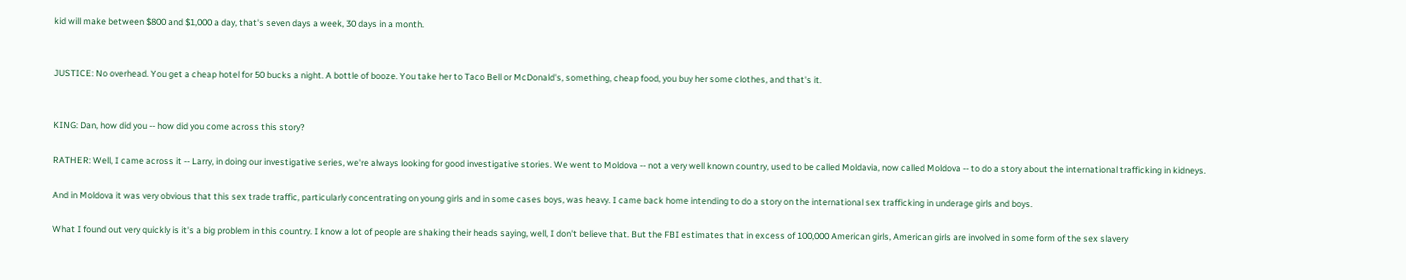kid will make between $800 and $1,000 a day, that's seven days a week, 30 days in a month.


JUSTICE: No overhead. You get a cheap hotel for 50 bucks a night. A bottle of booze. You take her to Taco Bell or McDonald's, something, cheap food, you buy her some clothes, and that's it.


KING: Dan, how did you -- how did you come across this story?

RATHER: Well, I came across it -- Larry, in doing our investigative series, we're always looking for good investigative stories. We went to Moldova -- not a very well known country, used to be called Moldavia, now called Moldova -- to do a story about the international trafficking in kidneys.

And in Moldova it was very obvious that this sex trade traffic, particularly concentrating on young girls and in some cases boys, was heavy. I came back home intending to do a story on the international sex trafficking in underage girls and boys.

What I found out very quickly is it's a big problem in this country. I know a lot of people are shaking their heads saying, well, I don't believe that. But the FBI estimates that in excess of 100,000 American girls, American girls are involved in some form of the sex slavery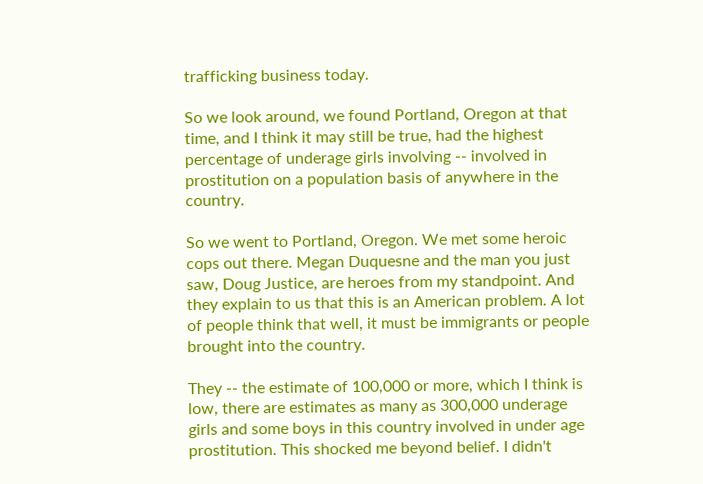trafficking business today.

So we look around, we found Portland, Oregon at that time, and I think it may still be true, had the highest percentage of underage girls involving -- involved in prostitution on a population basis of anywhere in the country.

So we went to Portland, Oregon. We met some heroic cops out there. Megan Duquesne and the man you just saw, Doug Justice, are heroes from my standpoint. And they explain to us that this is an American problem. A lot of people think that well, it must be immigrants or people brought into the country.

They -- the estimate of 100,000 or more, which I think is low, there are estimates as many as 300,000 underage girls and some boys in this country involved in under age prostitution. This shocked me beyond belief. I didn't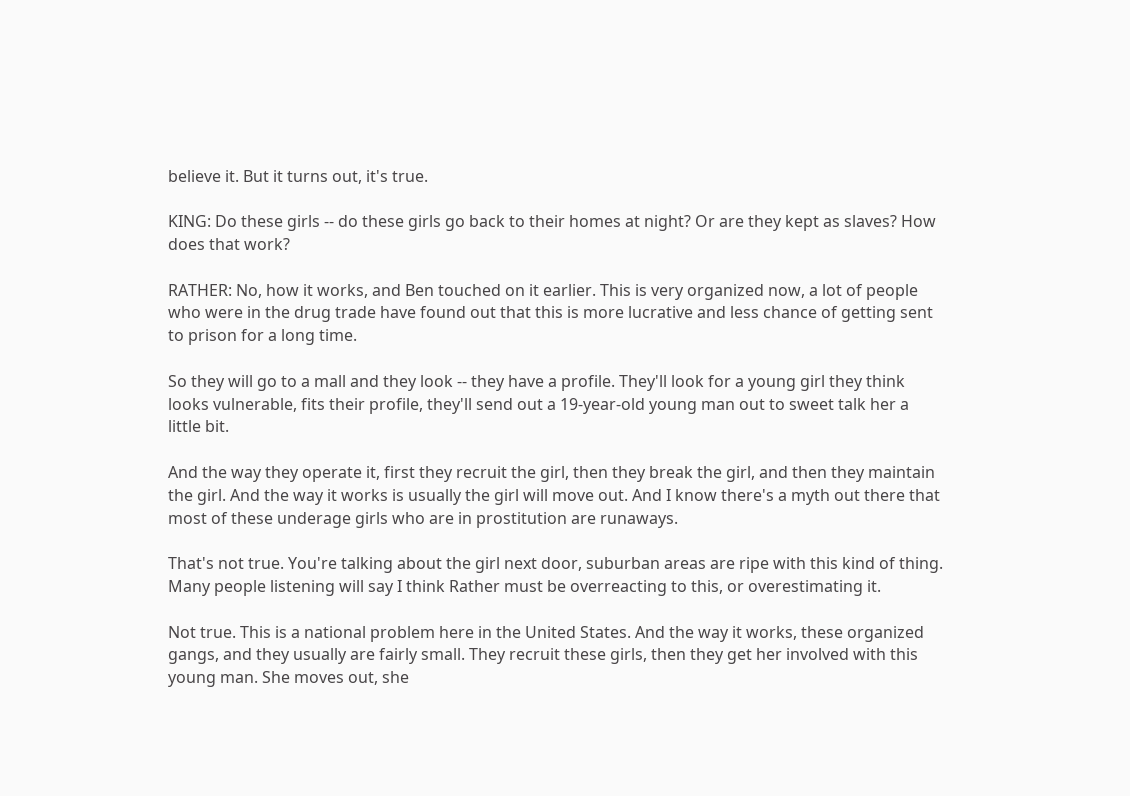believe it. But it turns out, it's true.

KING: Do these girls -- do these girls go back to their homes at night? Or are they kept as slaves? How does that work?

RATHER: No, how it works, and Ben touched on it earlier. This is very organized now, a lot of people who were in the drug trade have found out that this is more lucrative and less chance of getting sent to prison for a long time.

So they will go to a mall and they look -- they have a profile. They'll look for a young girl they think looks vulnerable, fits their profile, they'll send out a 19-year-old young man out to sweet talk her a little bit.

And the way they operate it, first they recruit the girl, then they break the girl, and then they maintain the girl. And the way it works is usually the girl will move out. And I know there's a myth out there that most of these underage girls who are in prostitution are runaways.

That's not true. You're talking about the girl next door, suburban areas are ripe with this kind of thing. Many people listening will say I think Rather must be overreacting to this, or overestimating it.

Not true. This is a national problem here in the United States. And the way it works, these organized gangs, and they usually are fairly small. They recruit these girls, then they get her involved with this young man. She moves out, she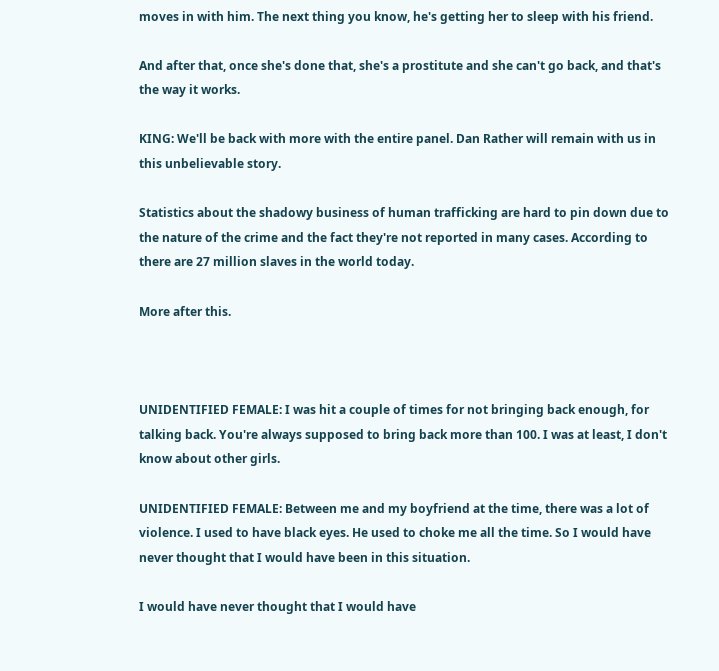moves in with him. The next thing you know, he's getting her to sleep with his friend.

And after that, once she's done that, she's a prostitute and she can't go back, and that's the way it works.

KING: We'll be back with more with the entire panel. Dan Rather will remain with us in this unbelievable story.

Statistics about the shadowy business of human trafficking are hard to pin down due to the nature of the crime and the fact they're not reported in many cases. According to there are 27 million slaves in the world today.

More after this.



UNIDENTIFIED FEMALE: I was hit a couple of times for not bringing back enough, for talking back. You're always supposed to bring back more than 100. I was at least, I don't know about other girls.

UNIDENTIFIED FEMALE: Between me and my boyfriend at the time, there was a lot of violence. I used to have black eyes. He used to choke me all the time. So I would have never thought that I would have been in this situation.

I would have never thought that I would have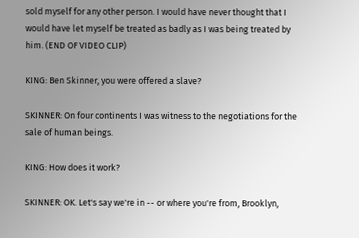sold myself for any other person. I would have never thought that I would have let myself be treated as badly as I was being treated by him. (END OF VIDEO CLIP)

KING: Ben Skinner, you were offered a slave?

SKINNER: On four continents I was witness to the negotiations for the sale of human beings.

KING: How does it work?

SKINNER: OK. Let's say we're in -- or where you're from, Brooklyn,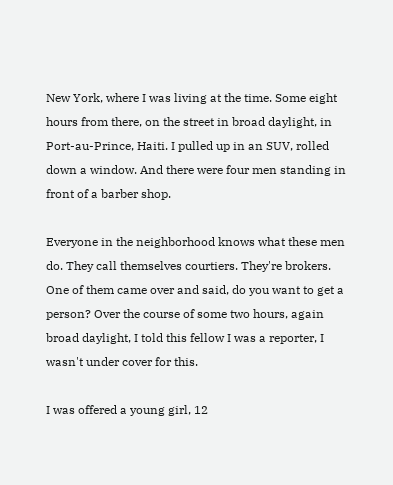New York, where I was living at the time. Some eight hours from there, on the street in broad daylight, in Port-au-Prince, Haiti. I pulled up in an SUV, rolled down a window. And there were four men standing in front of a barber shop.

Everyone in the neighborhood knows what these men do. They call themselves courtiers. They're brokers. One of them came over and said, do you want to get a person? Over the course of some two hours, again broad daylight, I told this fellow I was a reporter, I wasn't under cover for this.

I was offered a young girl, 12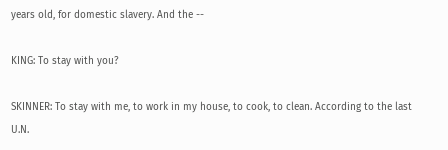years old, for domestic slavery. And the --

KING: To stay with you?

SKINNER: To stay with me, to work in my house, to cook, to clean. According to the last U.N.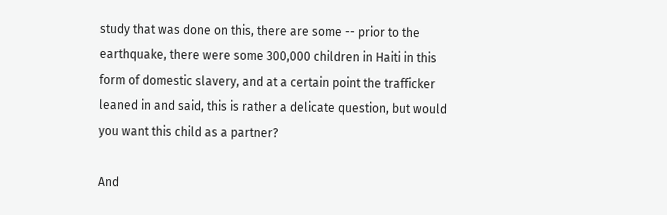study that was done on this, there are some -- prior to the earthquake, there were some 300,000 children in Haiti in this form of domestic slavery, and at a certain point the trafficker leaned in and said, this is rather a delicate question, but would you want this child as a partner?

And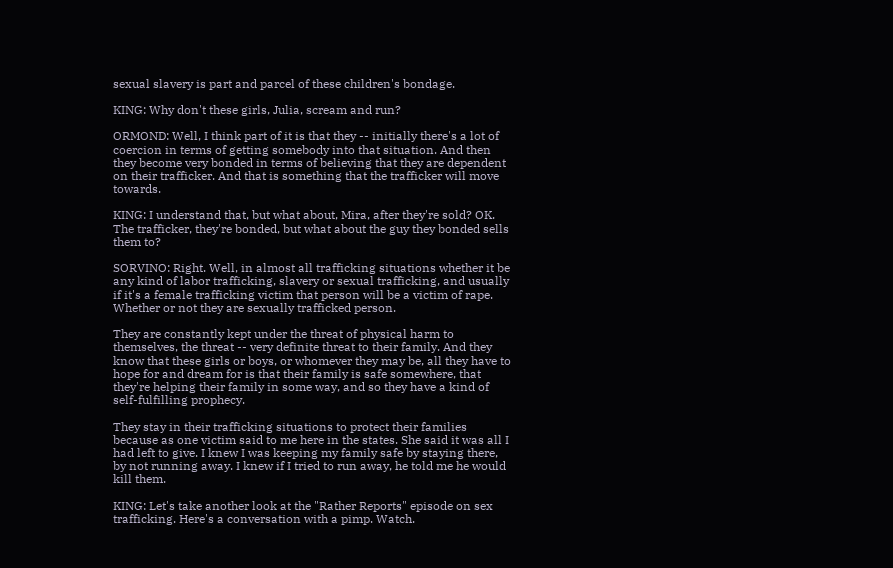sexual slavery is part and parcel of these children's bondage.

KING: Why don't these girls, Julia, scream and run?

ORMOND: Well, I think part of it is that they -- initially there's a lot of coercion in terms of getting somebody into that situation. And then they become very bonded in terms of believing that they are dependent on their trafficker. And that is something that the trafficker will move towards.

KING: I understand that, but what about, Mira, after they're sold? OK. The trafficker, they're bonded, but what about the guy they bonded sells them to?

SORVINO: Right. Well, in almost all trafficking situations whether it be any kind of labor trafficking, slavery or sexual trafficking, and usually if it's a female trafficking victim that person will be a victim of rape. Whether or not they are sexually trafficked person.

They are constantly kept under the threat of physical harm to themselves, the threat -- very definite threat to their family. And they know that these girls or boys, or whomever they may be, all they have to hope for and dream for is that their family is safe somewhere, that they're helping their family in some way, and so they have a kind of self-fulfilling prophecy.

They stay in their trafficking situations to protect their families because as one victim said to me here in the states. She said it was all I had left to give. I knew I was keeping my family safe by staying there, by not running away. I knew if I tried to run away, he told me he would kill them.

KING: Let's take another look at the "Rather Reports" episode on sex trafficking. Here's a conversation with a pimp. Watch.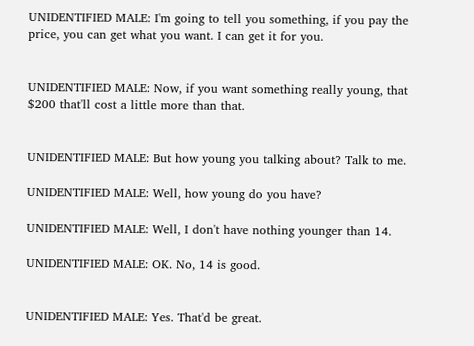UNIDENTIFIED MALE: I'm going to tell you something, if you pay the price, you can get what you want. I can get it for you.


UNIDENTIFIED MALE: Now, if you want something really young, that $200 that'll cost a little more than that.


UNIDENTIFIED MALE: But how young you talking about? Talk to me.

UNIDENTIFIED MALE: Well, how young do you have?

UNIDENTIFIED MALE: Well, I don't have nothing younger than 14.

UNIDENTIFIED MALE: OK. No, 14 is good.


UNIDENTIFIED MALE: Yes. That'd be great.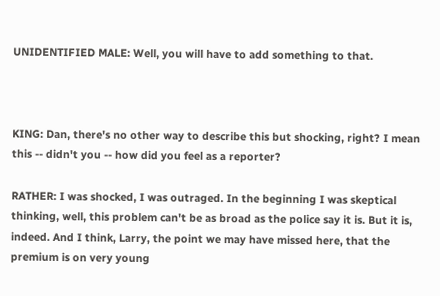UNIDENTIFIED MALE: Well, you will have to add something to that.



KING: Dan, there's no other way to describe this but shocking, right? I mean this -- didn't you -- how did you feel as a reporter?

RATHER: I was shocked, I was outraged. In the beginning I was skeptical thinking, well, this problem can't be as broad as the police say it is. But it is, indeed. And I think, Larry, the point we may have missed here, that the premium is on very young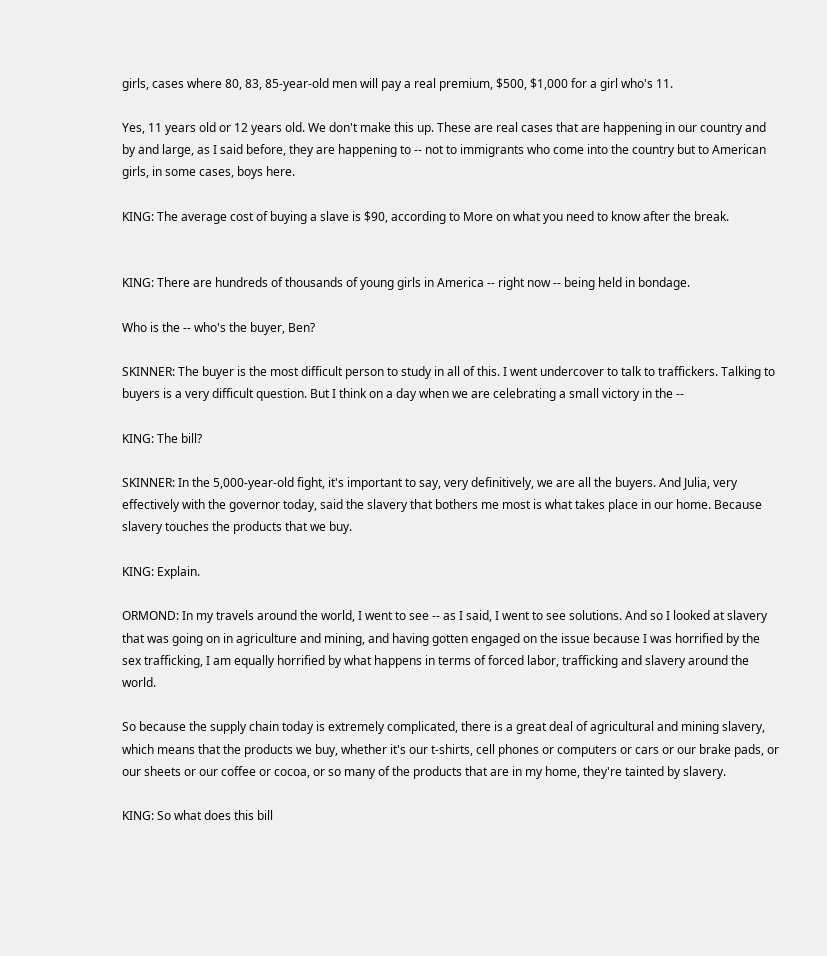girls, cases where 80, 83, 85-year-old men will pay a real premium, $500, $1,000 for a girl who's 11.

Yes, 11 years old or 12 years old. We don't make this up. These are real cases that are happening in our country and by and large, as I said before, they are happening to -- not to immigrants who come into the country but to American girls, in some cases, boys here.

KING: The average cost of buying a slave is $90, according to More on what you need to know after the break.


KING: There are hundreds of thousands of young girls in America -- right now -- being held in bondage.

Who is the -- who's the buyer, Ben?

SKINNER: The buyer is the most difficult person to study in all of this. I went undercover to talk to traffickers. Talking to buyers is a very difficult question. But I think on a day when we are celebrating a small victory in the --

KING: The bill?

SKINNER: In the 5,000-year-old fight, it's important to say, very definitively, we are all the buyers. And Julia, very effectively with the governor today, said the slavery that bothers me most is what takes place in our home. Because slavery touches the products that we buy.

KING: Explain.

ORMOND: In my travels around the world, I went to see -- as I said, I went to see solutions. And so I looked at slavery that was going on in agriculture and mining, and having gotten engaged on the issue because I was horrified by the sex trafficking, I am equally horrified by what happens in terms of forced labor, trafficking and slavery around the world.

So because the supply chain today is extremely complicated, there is a great deal of agricultural and mining slavery, which means that the products we buy, whether it's our t-shirts, cell phones or computers or cars or our brake pads, or our sheets or our coffee or cocoa, or so many of the products that are in my home, they're tainted by slavery.

KING: So what does this bill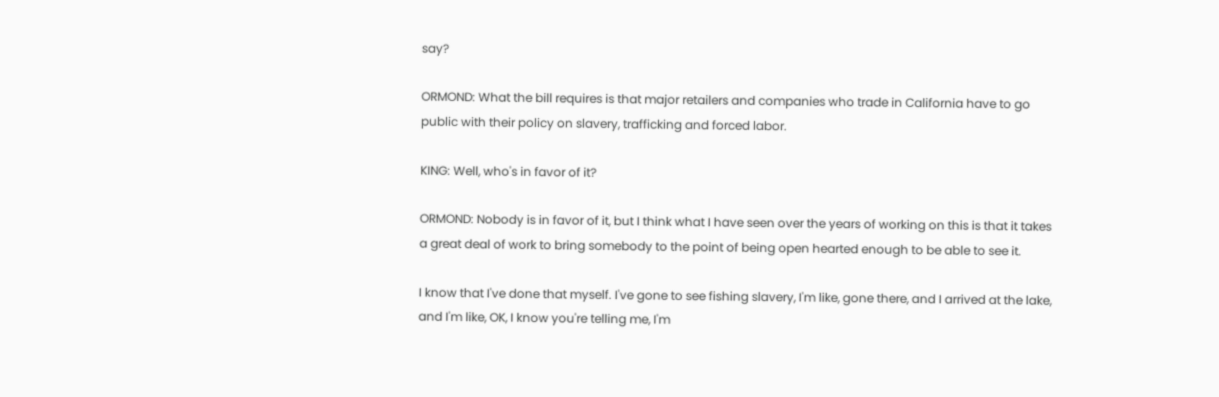say?

ORMOND: What the bill requires is that major retailers and companies who trade in California have to go public with their policy on slavery, trafficking and forced labor.

KING: Well, who's in favor of it?

ORMOND: Nobody is in favor of it, but I think what I have seen over the years of working on this is that it takes a great deal of work to bring somebody to the point of being open hearted enough to be able to see it.

I know that I've done that myself. I've gone to see fishing slavery, I'm like, gone there, and I arrived at the lake, and I'm like, OK, I know you're telling me, I'm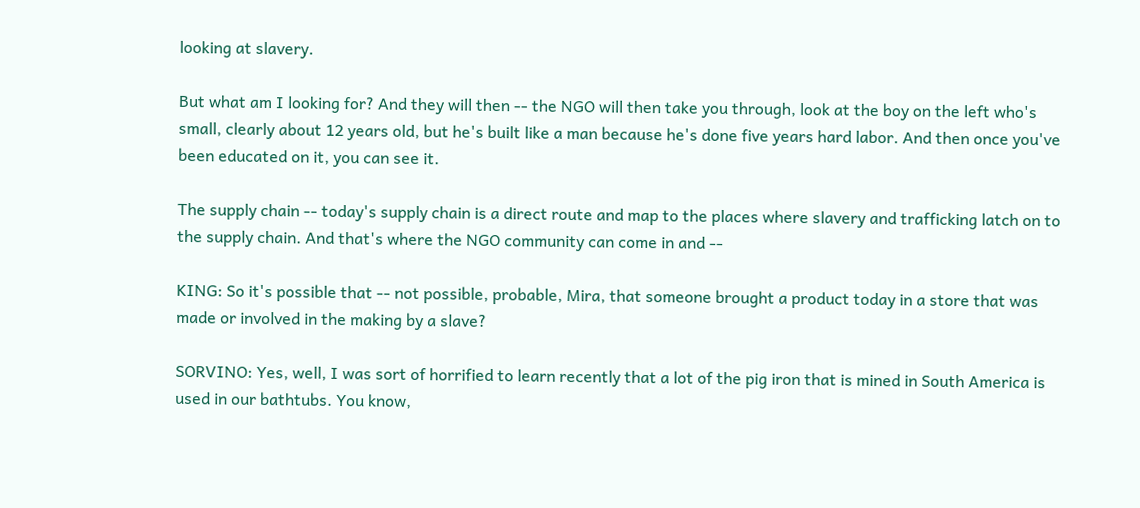looking at slavery.

But what am I looking for? And they will then -- the NGO will then take you through, look at the boy on the left who's small, clearly about 12 years old, but he's built like a man because he's done five years hard labor. And then once you've been educated on it, you can see it.

The supply chain -- today's supply chain is a direct route and map to the places where slavery and trafficking latch on to the supply chain. And that's where the NGO community can come in and --

KING: So it's possible that -- not possible, probable, Mira, that someone brought a product today in a store that was made or involved in the making by a slave?

SORVINO: Yes, well, I was sort of horrified to learn recently that a lot of the pig iron that is mined in South America is used in our bathtubs. You know,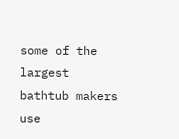some of the largest bathtub makers use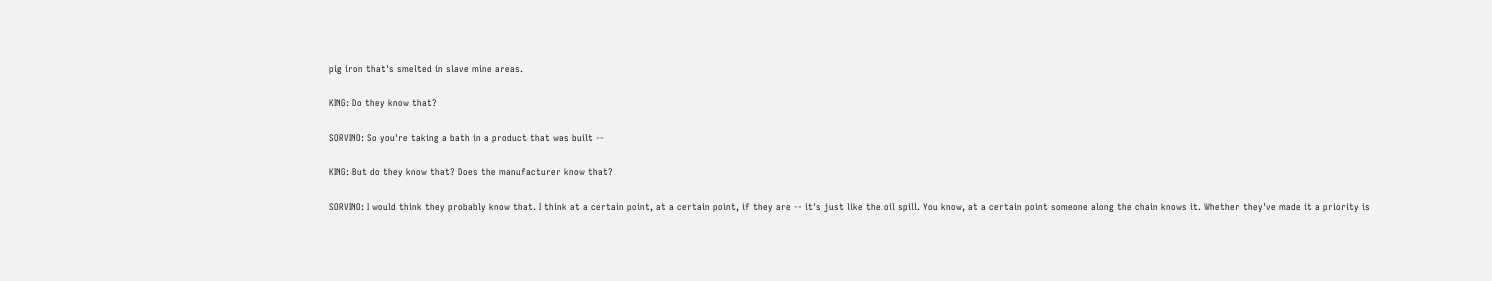pig iron that's smelted in slave mine areas.

KING: Do they know that?

SORVINO: So you're taking a bath in a product that was built --

KING: But do they know that? Does the manufacturer know that?

SORVINO: I would think they probably know that. I think at a certain point, at a certain point, if they are -- it's just like the oil spill. You know, at a certain point someone along the chain knows it. Whether they've made it a priority is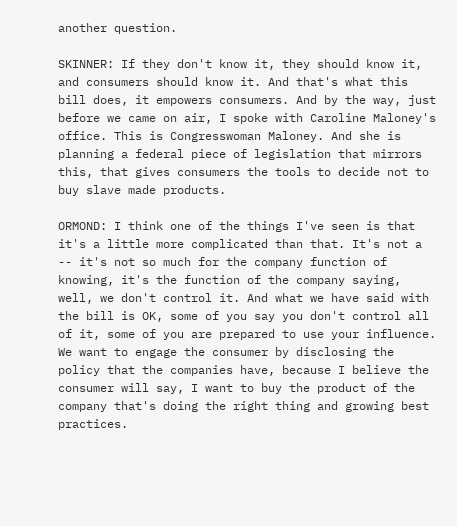another question.

SKINNER: If they don't know it, they should know it, and consumers should know it. And that's what this bill does, it empowers consumers. And by the way, just before we came on air, I spoke with Caroline Maloney's office. This is Congresswoman Maloney. And she is planning a federal piece of legislation that mirrors this, that gives consumers the tools to decide not to buy slave made products.

ORMOND: I think one of the things I've seen is that it's a little more complicated than that. It's not a -- it's not so much for the company function of knowing, it's the function of the company saying, well, we don't control it. And what we have said with the bill is OK, some of you say you don't control all of it, some of you are prepared to use your influence. We want to engage the consumer by disclosing the policy that the companies have, because I believe the consumer will say, I want to buy the product of the company that's doing the right thing and growing best practices.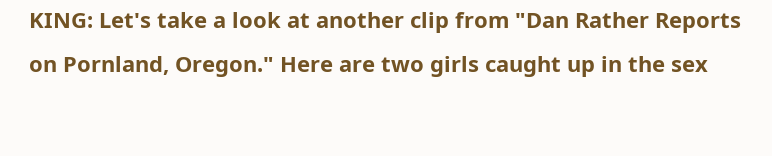KING: Let's take a look at another clip from "Dan Rather Reports on Pornland, Oregon." Here are two girls caught up in the sex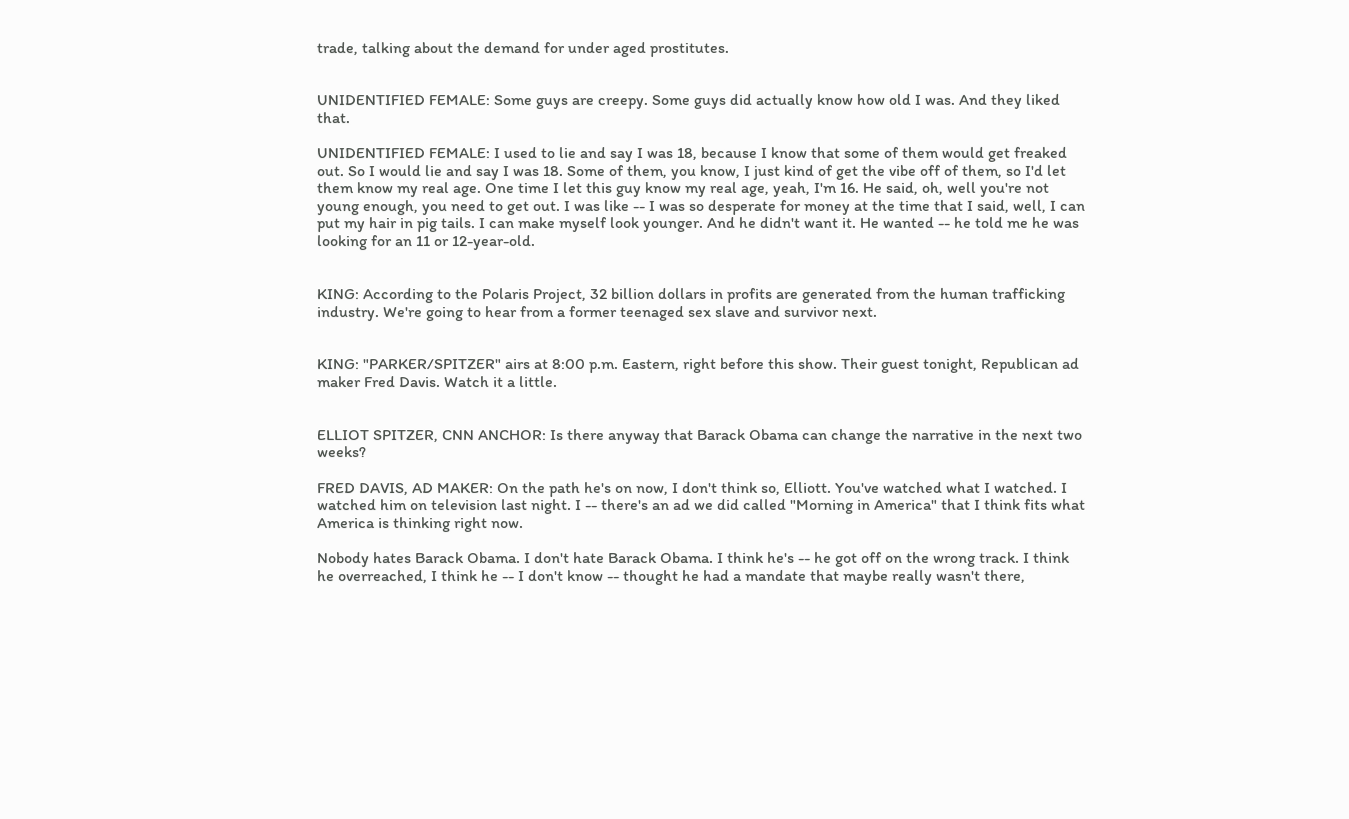trade, talking about the demand for under aged prostitutes.


UNIDENTIFIED FEMALE: Some guys are creepy. Some guys did actually know how old I was. And they liked that.

UNIDENTIFIED FEMALE: I used to lie and say I was 18, because I know that some of them would get freaked out. So I would lie and say I was 18. Some of them, you know, I just kind of get the vibe off of them, so I'd let them know my real age. One time I let this guy know my real age, yeah, I'm 16. He said, oh, well you're not young enough, you need to get out. I was like -- I was so desperate for money at the time that I said, well, I can put my hair in pig tails. I can make myself look younger. And he didn't want it. He wanted -- he told me he was looking for an 11 or 12-year-old.


KING: According to the Polaris Project, 32 billion dollars in profits are generated from the human trafficking industry. We're going to hear from a former teenaged sex slave and survivor next.


KING: "PARKER/SPITZER" airs at 8:00 p.m. Eastern, right before this show. Their guest tonight, Republican ad maker Fred Davis. Watch it a little.


ELLIOT SPITZER, CNN ANCHOR: Is there anyway that Barack Obama can change the narrative in the next two weeks?

FRED DAVIS, AD MAKER: On the path he's on now, I don't think so, Elliott. You've watched what I watched. I watched him on television last night. I -- there's an ad we did called "Morning in America" that I think fits what America is thinking right now.

Nobody hates Barack Obama. I don't hate Barack Obama. I think he's -- he got off on the wrong track. I think he overreached, I think he -- I don't know -- thought he had a mandate that maybe really wasn't there,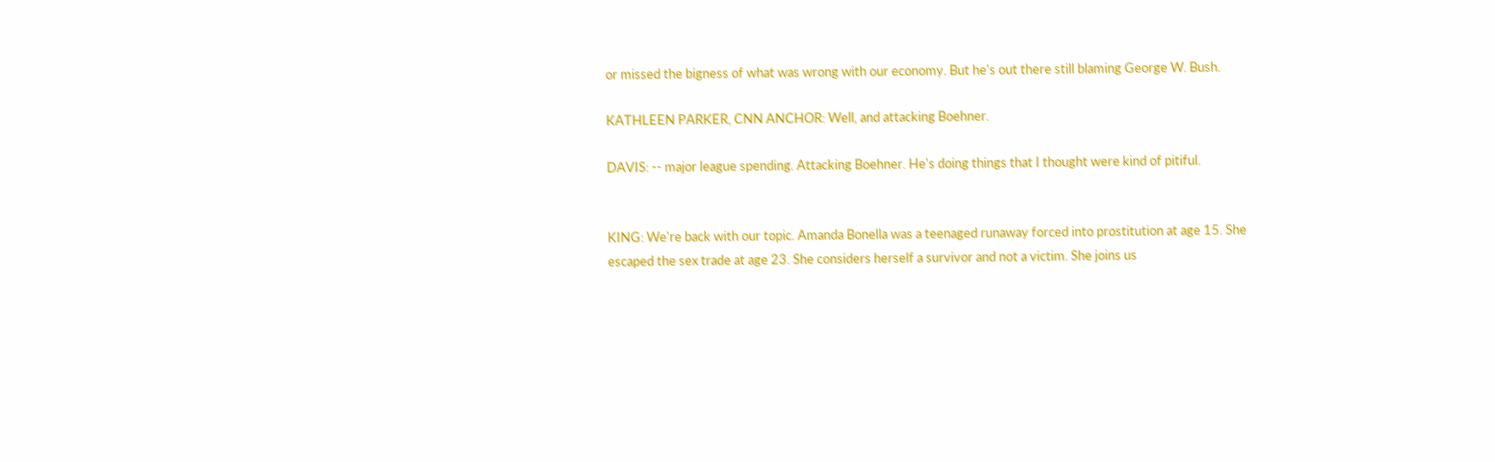or missed the bigness of what was wrong with our economy. But he's out there still blaming George W. Bush.

KATHLEEN PARKER, CNN ANCHOR: Well, and attacking Boehner.

DAVIS: -- major league spending. Attacking Boehner. He's doing things that I thought were kind of pitiful.


KING: We're back with our topic. Amanda Bonella was a teenaged runaway forced into prostitution at age 15. She escaped the sex trade at age 23. She considers herself a survivor and not a victim. She joins us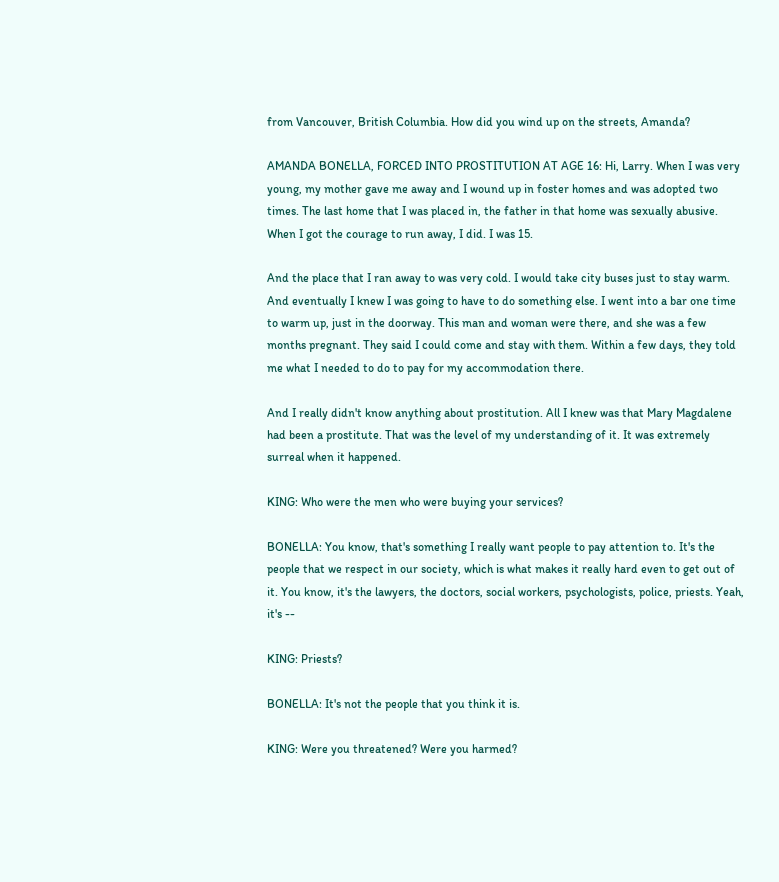from Vancouver, British Columbia. How did you wind up on the streets, Amanda?

AMANDA BONELLA, FORCED INTO PROSTITUTION AT AGE 16: Hi, Larry. When I was very young, my mother gave me away and I wound up in foster homes and was adopted two times. The last home that I was placed in, the father in that home was sexually abusive. When I got the courage to run away, I did. I was 15.

And the place that I ran away to was very cold. I would take city buses just to stay warm. And eventually I knew I was going to have to do something else. I went into a bar one time to warm up, just in the doorway. This man and woman were there, and she was a few months pregnant. They said I could come and stay with them. Within a few days, they told me what I needed to do to pay for my accommodation there.

And I really didn't know anything about prostitution. All I knew was that Mary Magdalene had been a prostitute. That was the level of my understanding of it. It was extremely surreal when it happened.

KING: Who were the men who were buying your services?

BONELLA: You know, that's something I really want people to pay attention to. It's the people that we respect in our society, which is what makes it really hard even to get out of it. You know, it's the lawyers, the doctors, social workers, psychologists, police, priests. Yeah, it's --

KING: Priests?

BONELLA: It's not the people that you think it is.

KING: Were you threatened? Were you harmed?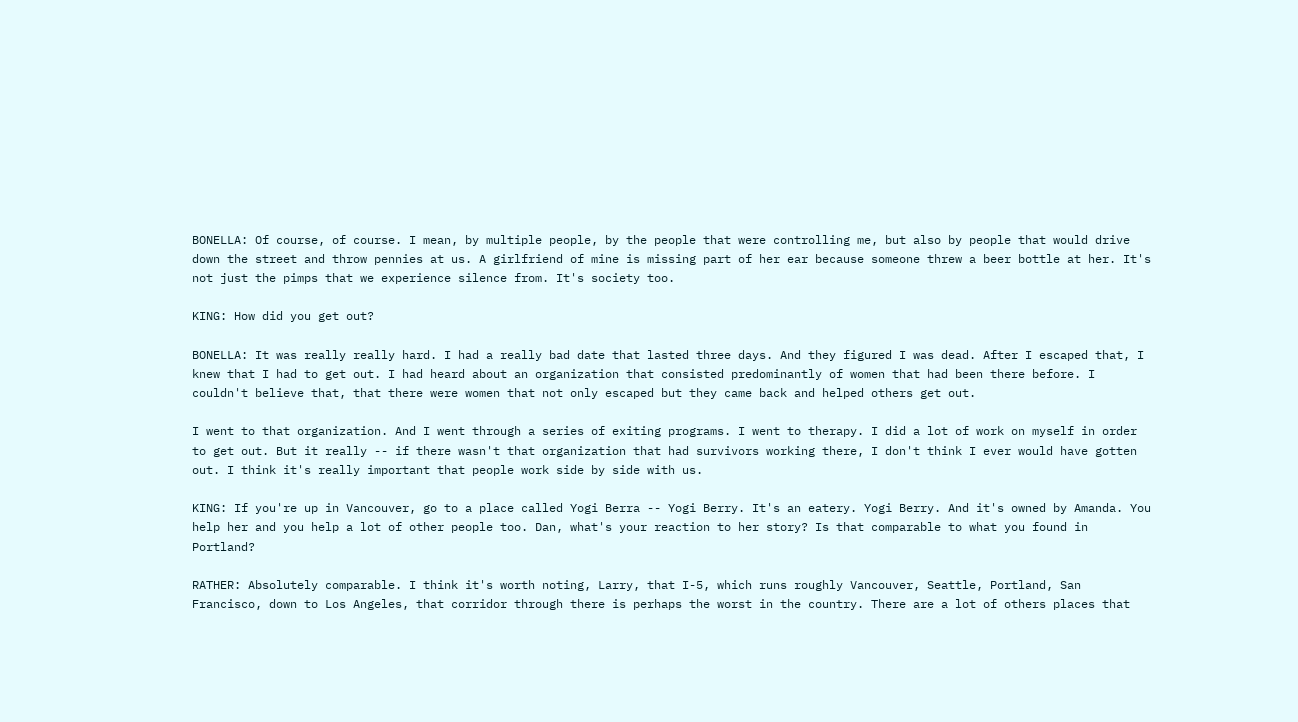BONELLA: Of course, of course. I mean, by multiple people, by the people that were controlling me, but also by people that would drive down the street and throw pennies at us. A girlfriend of mine is missing part of her ear because someone threw a beer bottle at her. It's not just the pimps that we experience silence from. It's society too.

KING: How did you get out?

BONELLA: It was really really hard. I had a really bad date that lasted three days. And they figured I was dead. After I escaped that, I knew that I had to get out. I had heard about an organization that consisted predominantly of women that had been there before. I couldn't believe that, that there were women that not only escaped but they came back and helped others get out.

I went to that organization. And I went through a series of exiting programs. I went to therapy. I did a lot of work on myself in order to get out. But it really -- if there wasn't that organization that had survivors working there, I don't think I ever would have gotten out. I think it's really important that people work side by side with us.

KING: If you're up in Vancouver, go to a place called Yogi Berra -- Yogi Berry. It's an eatery. Yogi Berry. And it's owned by Amanda. You help her and you help a lot of other people too. Dan, what's your reaction to her story? Is that comparable to what you found in Portland?

RATHER: Absolutely comparable. I think it's worth noting, Larry, that I-5, which runs roughly Vancouver, Seattle, Portland, San Francisco, down to Los Angeles, that corridor through there is perhaps the worst in the country. There are a lot of others places that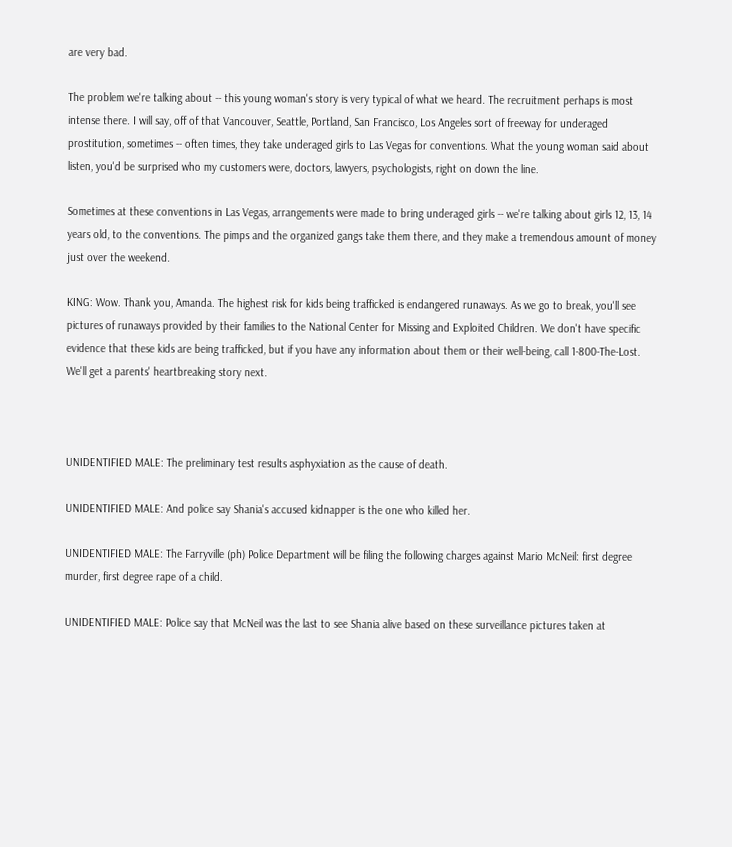are very bad.

The problem we're talking about -- this young woman's story is very typical of what we heard. The recruitment perhaps is most intense there. I will say, off of that Vancouver, Seattle, Portland, San Francisco, Los Angeles sort of freeway for underaged prostitution, sometimes -- often times, they take underaged girls to Las Vegas for conventions. What the young woman said about listen, you'd be surprised who my customers were, doctors, lawyers, psychologists, right on down the line.

Sometimes at these conventions in Las Vegas, arrangements were made to bring underaged girls -- we're talking about girls 12, 13, 14 years old, to the conventions. The pimps and the organized gangs take them there, and they make a tremendous amount of money just over the weekend.

KING: Wow. Thank you, Amanda. The highest risk for kids being trafficked is endangered runaways. As we go to break, you'll see pictures of runaways provided by their families to the National Center for Missing and Exploited Children. We don't have specific evidence that these kids are being trafficked, but if you have any information about them or their well-being, call 1-800-The-Lost. We'll get a parents' heartbreaking story next.



UNIDENTIFIED MALE: The preliminary test results asphyxiation as the cause of death.

UNIDENTIFIED MALE: And police say Shania's accused kidnapper is the one who killed her.

UNIDENTIFIED MALE: The Farryville (ph) Police Department will be filing the following charges against Mario McNeil: first degree murder, first degree rape of a child.

UNIDENTIFIED MALE: Police say that McNeil was the last to see Shania alive based on these surveillance pictures taken at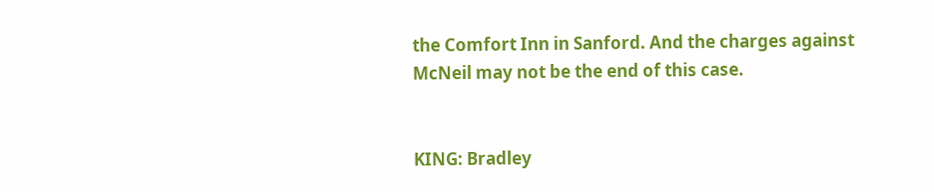the Comfort Inn in Sanford. And the charges against McNeil may not be the end of this case.


KING: Bradley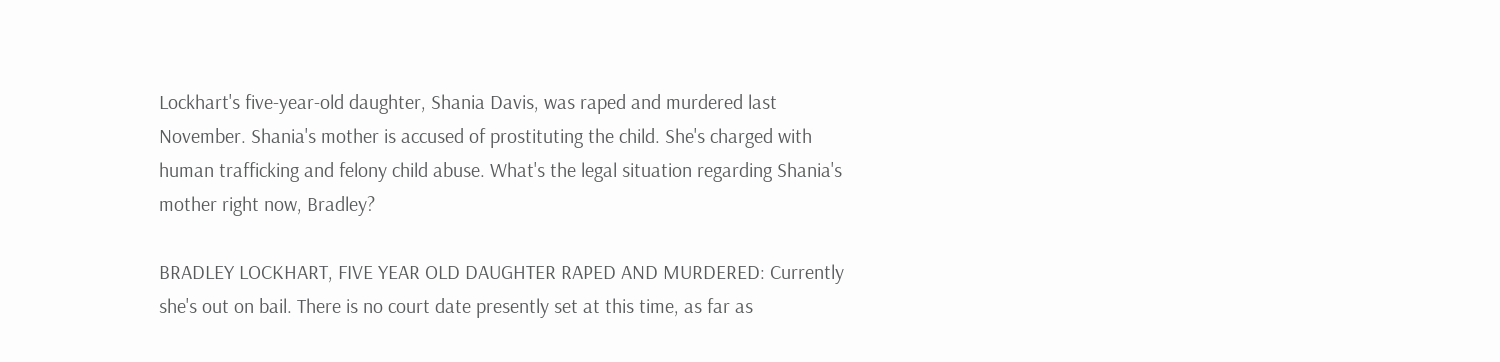Lockhart's five-year-old daughter, Shania Davis, was raped and murdered last November. Shania's mother is accused of prostituting the child. She's charged with human trafficking and felony child abuse. What's the legal situation regarding Shania's mother right now, Bradley?

BRADLEY LOCKHART, FIVE YEAR OLD DAUGHTER RAPED AND MURDERED: Currently she's out on bail. There is no court date presently set at this time, as far as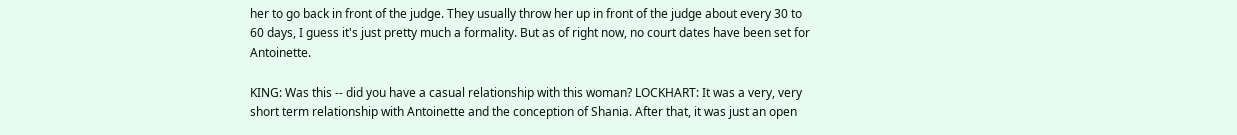her to go back in front of the judge. They usually throw her up in front of the judge about every 30 to 60 days, I guess it's just pretty much a formality. But as of right now, no court dates have been set for Antoinette.

KING: Was this -- did you have a casual relationship with this woman? LOCKHART: It was a very, very short term relationship with Antoinette and the conception of Shania. After that, it was just an open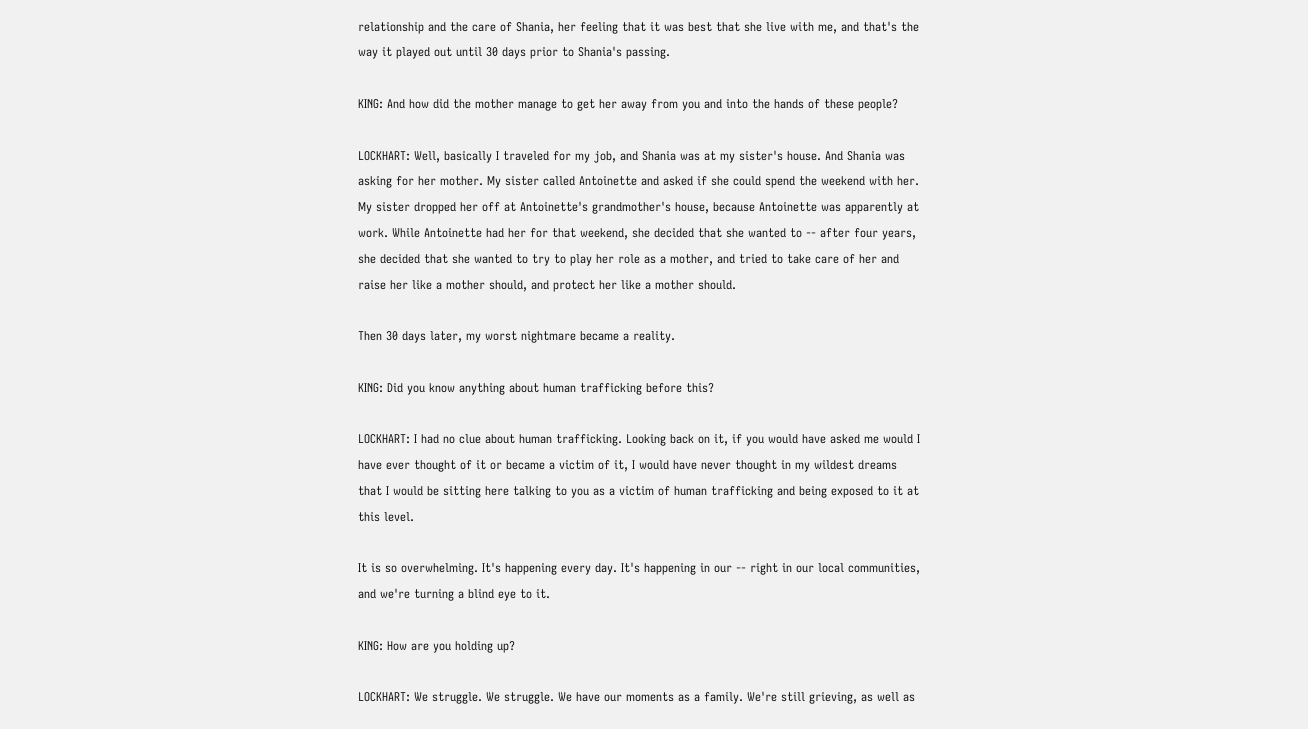relationship and the care of Shania, her feeling that it was best that she live with me, and that's the way it played out until 30 days prior to Shania's passing.

KING: And how did the mother manage to get her away from you and into the hands of these people?

LOCKHART: Well, basically I traveled for my job, and Shania was at my sister's house. And Shania was asking for her mother. My sister called Antoinette and asked if she could spend the weekend with her. My sister dropped her off at Antoinette's grandmother's house, because Antoinette was apparently at work. While Antoinette had her for that weekend, she decided that she wanted to -- after four years, she decided that she wanted to try to play her role as a mother, and tried to take care of her and raise her like a mother should, and protect her like a mother should.

Then 30 days later, my worst nightmare became a reality.

KING: Did you know anything about human trafficking before this?

LOCKHART: I had no clue about human trafficking. Looking back on it, if you would have asked me would I have ever thought of it or became a victim of it, I would have never thought in my wildest dreams that I would be sitting here talking to you as a victim of human trafficking and being exposed to it at this level.

It is so overwhelming. It's happening every day. It's happening in our -- right in our local communities, and we're turning a blind eye to it.

KING: How are you holding up?

LOCKHART: We struggle. We struggle. We have our moments as a family. We're still grieving, as well as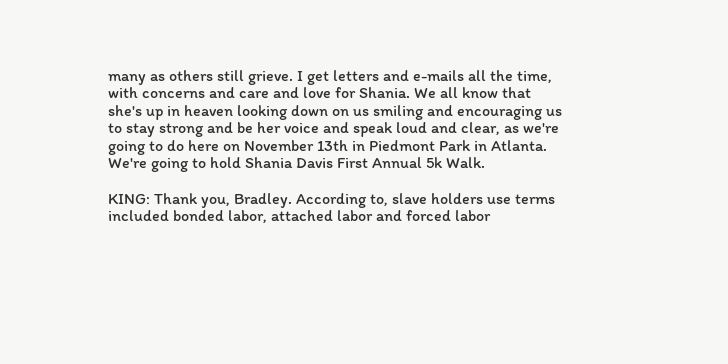many as others still grieve. I get letters and e-mails all the time, with concerns and care and love for Shania. We all know that she's up in heaven looking down on us smiling and encouraging us to stay strong and be her voice and speak loud and clear, as we're going to do here on November 13th in Piedmont Park in Atlanta. We're going to hold Shania Davis First Annual 5k Walk.

KING: Thank you, Bradley. According to, slave holders use terms included bonded labor, attached labor and forced labor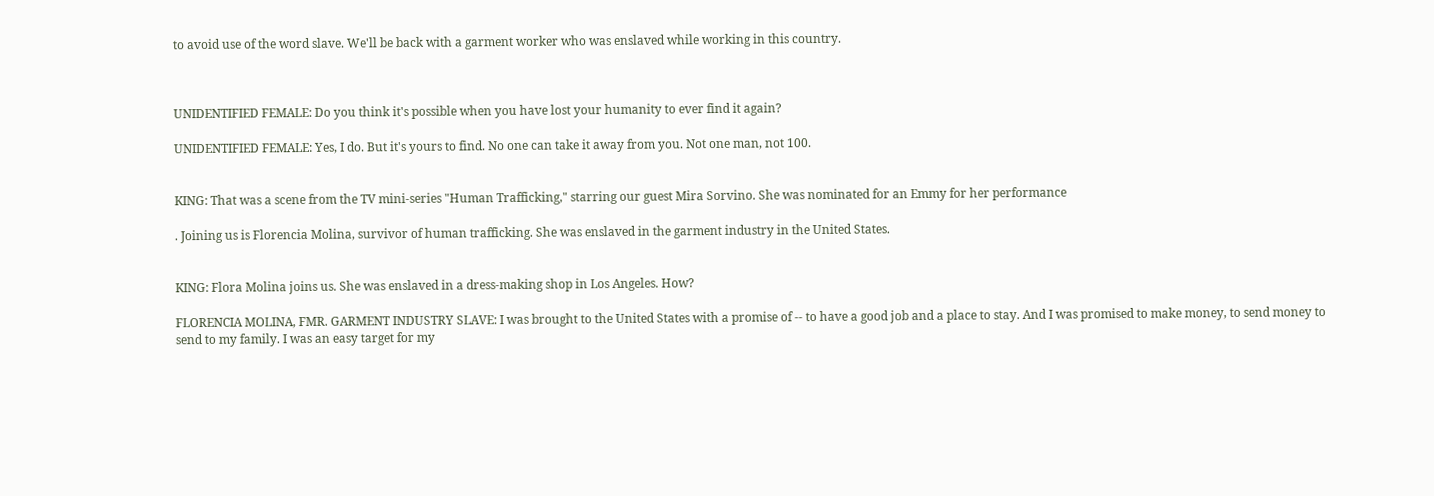to avoid use of the word slave. We'll be back with a garment worker who was enslaved while working in this country.



UNIDENTIFIED FEMALE: Do you think it's possible when you have lost your humanity to ever find it again?

UNIDENTIFIED FEMALE: Yes, I do. But it's yours to find. No one can take it away from you. Not one man, not 100.


KING: That was a scene from the TV mini-series "Human Trafficking," starring our guest Mira Sorvino. She was nominated for an Emmy for her performance

. Joining us is Florencia Molina, survivor of human trafficking. She was enslaved in the garment industry in the United States.


KING: Flora Molina joins us. She was enslaved in a dress-making shop in Los Angeles. How?

FLORENCIA MOLINA, FMR. GARMENT INDUSTRY SLAVE: I was brought to the United States with a promise of -- to have a good job and a place to stay. And I was promised to make money, to send money to send to my family. I was an easy target for my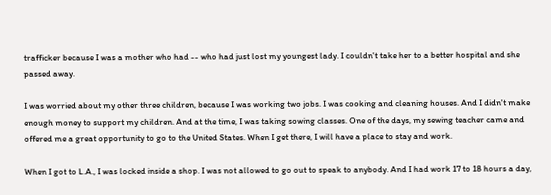trafficker because I was a mother who had -- who had just lost my youngest lady. I couldn't take her to a better hospital and she passed away.

I was worried about my other three children, because I was working two jobs. I was cooking and cleaning houses. And I didn't make enough money to support my children. And at the time, I was taking sowing classes. One of the days, my sewing teacher came and offered me a great opportunity to go to the United States. When I get there, I will have a place to stay and work.

When I got to L.A., I was locked inside a shop. I was not allowed to go out to speak to anybody. And I had work 17 to 18 hours a day,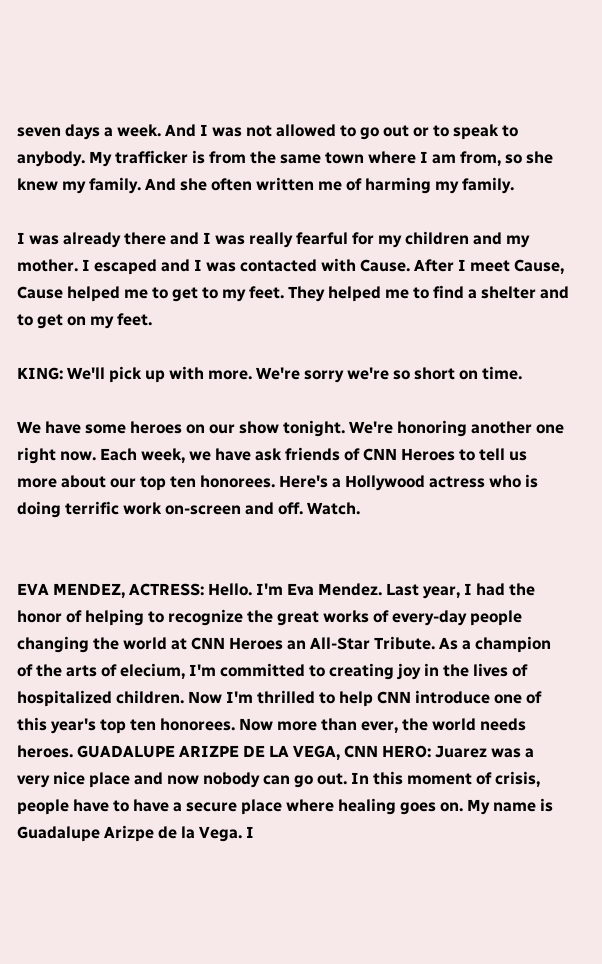seven days a week. And I was not allowed to go out or to speak to anybody. My trafficker is from the same town where I am from, so she knew my family. And she often written me of harming my family.

I was already there and I was really fearful for my children and my mother. I escaped and I was contacted with Cause. After I meet Cause, Cause helped me to get to my feet. They helped me to find a shelter and to get on my feet.

KING: We'll pick up with more. We're sorry we're so short on time.

We have some heroes on our show tonight. We're honoring another one right now. Each week, we have ask friends of CNN Heroes to tell us more about our top ten honorees. Here's a Hollywood actress who is doing terrific work on-screen and off. Watch.


EVA MENDEZ, ACTRESS: Hello. I'm Eva Mendez. Last year, I had the honor of helping to recognize the great works of every-day people changing the world at CNN Heroes an All-Star Tribute. As a champion of the arts of elecium, I'm committed to creating joy in the lives of hospitalized children. Now I'm thrilled to help CNN introduce one of this year's top ten honorees. Now more than ever, the world needs heroes. GUADALUPE ARIZPE DE LA VEGA, CNN HERO: Juarez was a very nice place and now nobody can go out. In this moment of crisis, people have to have a secure place where healing goes on. My name is Guadalupe Arizpe de la Vega. I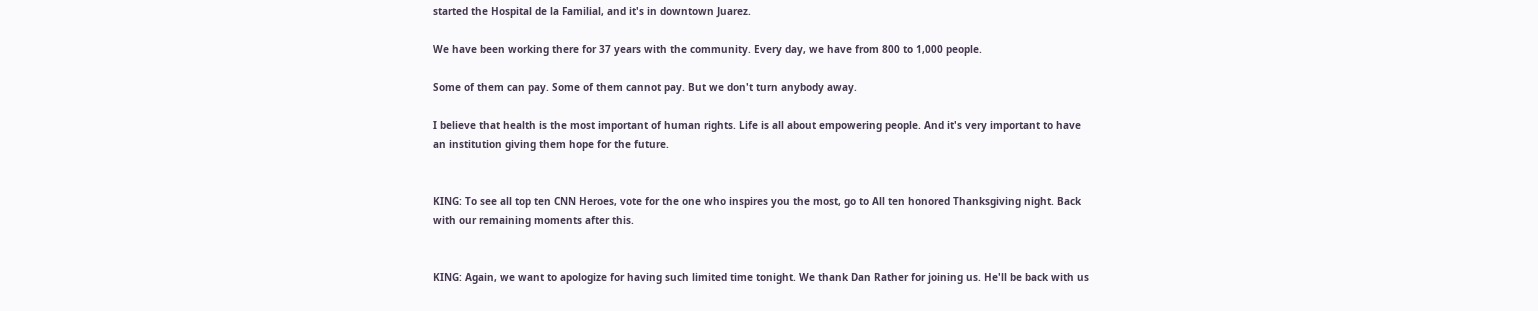started the Hospital de la Familial, and it's in downtown Juarez.

We have been working there for 37 years with the community. Every day, we have from 800 to 1,000 people.

Some of them can pay. Some of them cannot pay. But we don't turn anybody away.

I believe that health is the most important of human rights. Life is all about empowering people. And it's very important to have an institution giving them hope for the future.


KING: To see all top ten CNN Heroes, vote for the one who inspires you the most, go to All ten honored Thanksgiving night. Back with our remaining moments after this.


KING: Again, we want to apologize for having such limited time tonight. We thank Dan Rather for joining us. He'll be back with us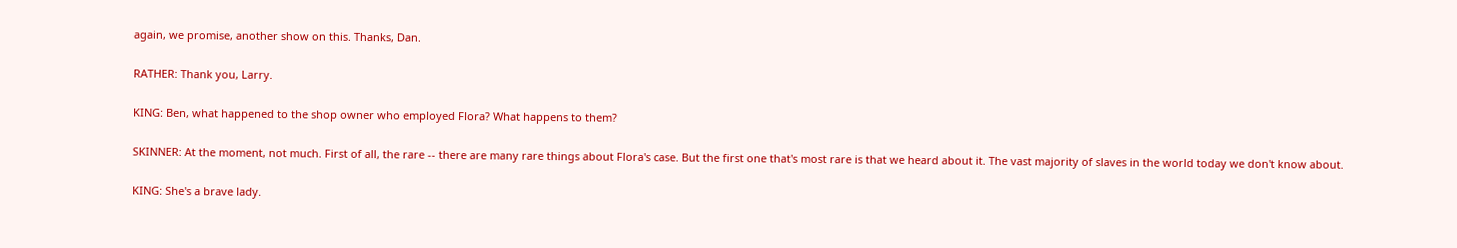again, we promise, another show on this. Thanks, Dan.

RATHER: Thank you, Larry.

KING: Ben, what happened to the shop owner who employed Flora? What happens to them?

SKINNER: At the moment, not much. First of all, the rare -- there are many rare things about Flora's case. But the first one that's most rare is that we heard about it. The vast majority of slaves in the world today we don't know about.

KING: She's a brave lady.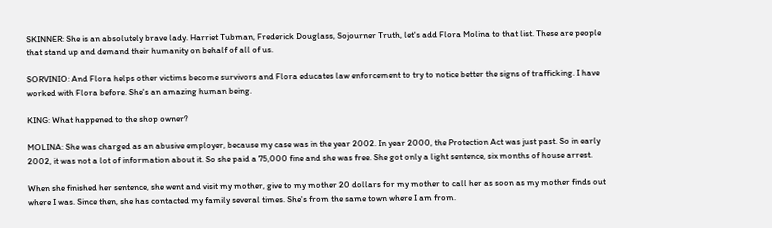SKINNER: She is an absolutely brave lady. Harriet Tubman, Frederick Douglass, Sojourner Truth, let's add Flora Molina to that list. These are people that stand up and demand their humanity on behalf of all of us.

SORVINIO: And Flora helps other victims become survivors and Flora educates law enforcement to try to notice better the signs of trafficking. I have worked with Flora before. She's an amazing human being.

KING: What happened to the shop owner?

MOLINA: She was charged as an abusive employer, because my case was in the year 2002. In year 2000, the Protection Act was just past. So in early 2002, it was not a lot of information about it. So she paid a 75,000 fine and she was free. She got only a light sentence, six months of house arrest.

When she finished her sentence, she went and visit my mother, give to my mother 20 dollars for my mother to call her as soon as my mother finds out where I was. Since then, she has contacted my family several times. She's from the same town where I am from.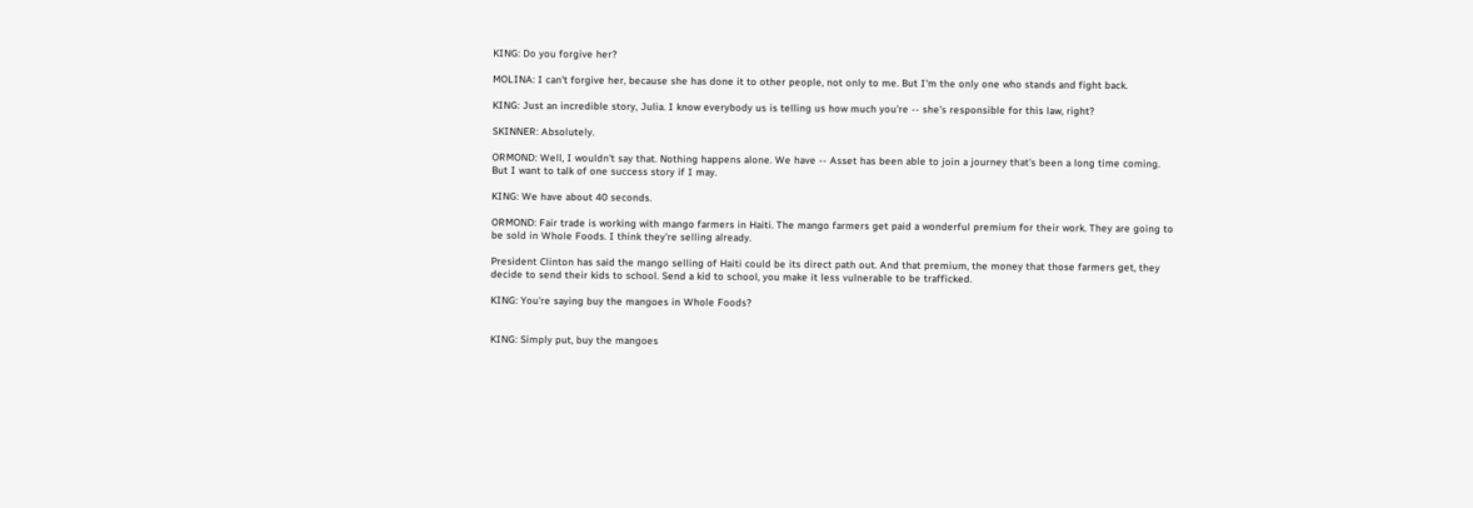KING: Do you forgive her?

MOLINA: I can't forgive her, because she has done it to other people, not only to me. But I'm the only one who stands and fight back.

KING: Just an incredible story, Julia. I know everybody us is telling us how much you're -- she's responsible for this law, right?

SKINNER: Absolutely.

ORMOND: Well, I wouldn't say that. Nothing happens alone. We have -- Asset has been able to join a journey that's been a long time coming. But I want to talk of one success story if I may.

KING: We have about 40 seconds.

ORMOND: Fair trade is working with mango farmers in Haiti. The mango farmers get paid a wonderful premium for their work. They are going to be sold in Whole Foods. I think they're selling already.

President Clinton has said the mango selling of Haiti could be its direct path out. And that premium, the money that those farmers get, they decide to send their kids to school. Send a kid to school, you make it less vulnerable to be trafficked.

KING: You're saying buy the mangoes in Whole Foods?


KING: Simply put, buy the mangoes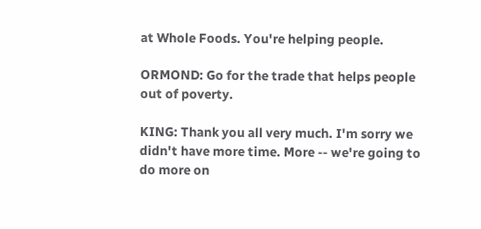at Whole Foods. You're helping people.

ORMOND: Go for the trade that helps people out of poverty.

KING: Thank you all very much. I'm sorry we didn't have more time. More -- we're going to do more on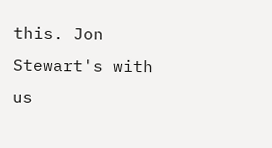this. Jon Stewart's with us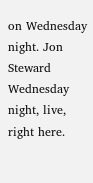on Wednesday night. Jon Steward Wednesday night, live, right here.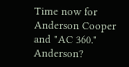Time now for Anderson Cooper and "AC 360." Anderson?